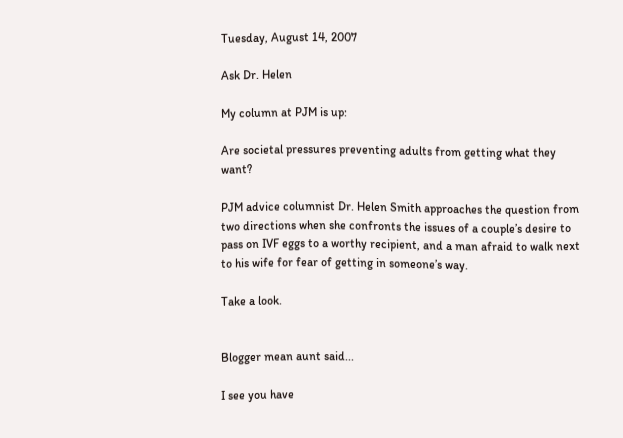Tuesday, August 14, 2007

Ask Dr. Helen

My column at PJM is up:

Are societal pressures preventing adults from getting what they want?

PJM advice columnist Dr. Helen Smith approaches the question from two directions when she confronts the issues of a couple’s desire to pass on IVF eggs to a worthy recipient, and a man afraid to walk next to his wife for fear of getting in someone’s way.

Take a look.


Blogger mean aunt said...

I see you have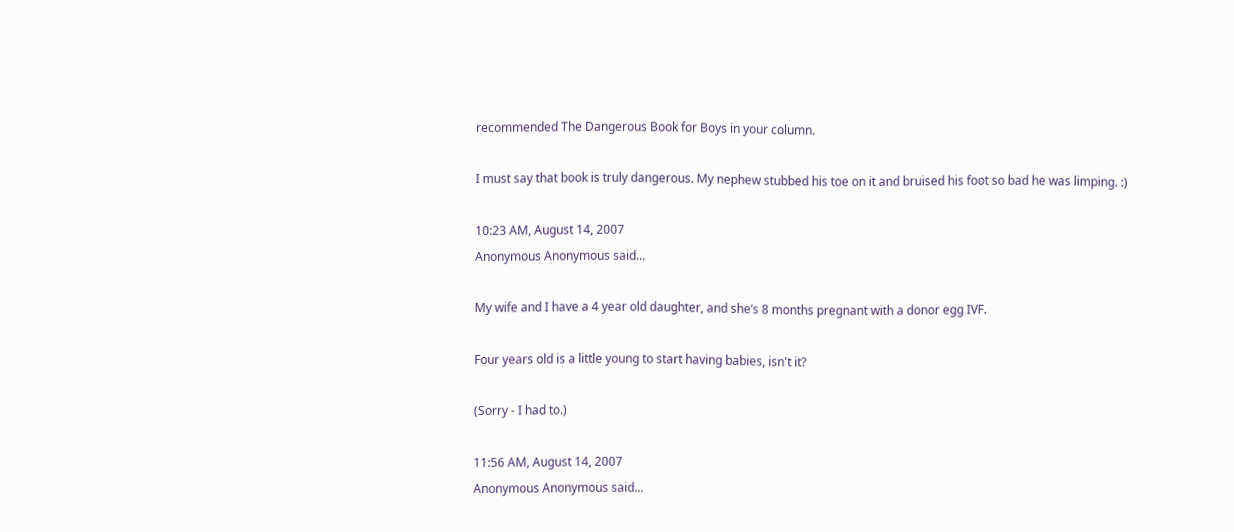recommended The Dangerous Book for Boys in your column.

I must say that book is truly dangerous. My nephew stubbed his toe on it and bruised his foot so bad he was limping. :)

10:23 AM, August 14, 2007
Anonymous Anonymous said...

My wife and I have a 4 year old daughter, and she’s 8 months pregnant with a donor egg IVF.

Four years old is a little young to start having babies, isn't it?

(Sorry - I had to.)

11:56 AM, August 14, 2007
Anonymous Anonymous said...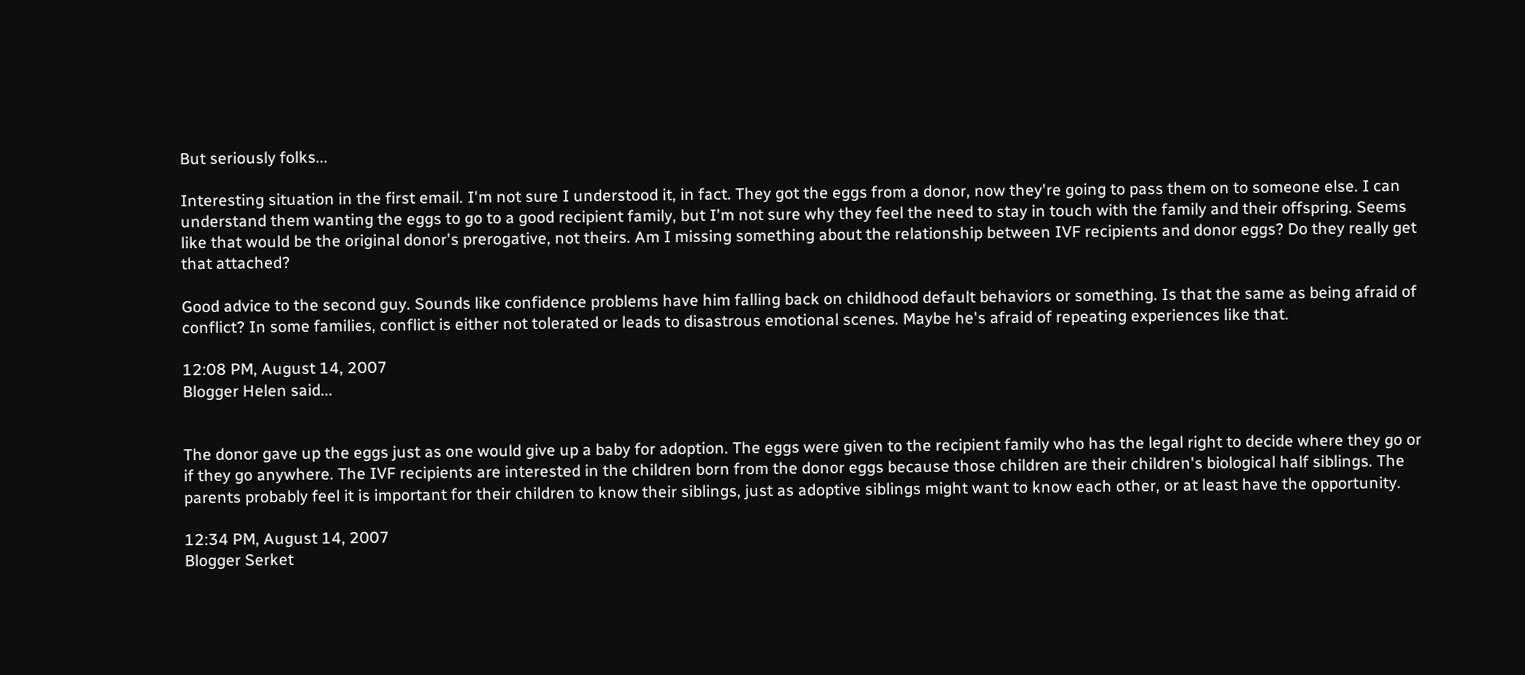But seriously folks...

Interesting situation in the first email. I'm not sure I understood it, in fact. They got the eggs from a donor, now they're going to pass them on to someone else. I can understand them wanting the eggs to go to a good recipient family, but I'm not sure why they feel the need to stay in touch with the family and their offspring. Seems like that would be the original donor's prerogative, not theirs. Am I missing something about the relationship between IVF recipients and donor eggs? Do they really get that attached?

Good advice to the second guy. Sounds like confidence problems have him falling back on childhood default behaviors or something. Is that the same as being afraid of conflict? In some families, conflict is either not tolerated or leads to disastrous emotional scenes. Maybe he's afraid of repeating experiences like that.

12:08 PM, August 14, 2007
Blogger Helen said...


The donor gave up the eggs just as one would give up a baby for adoption. The eggs were given to the recipient family who has the legal right to decide where they go or if they go anywhere. The IVF recipients are interested in the children born from the donor eggs because those children are their children's biological half siblings. The parents probably feel it is important for their children to know their siblings, just as adoptive siblings might want to know each other, or at least have the opportunity.

12:34 PM, August 14, 2007
Blogger Serket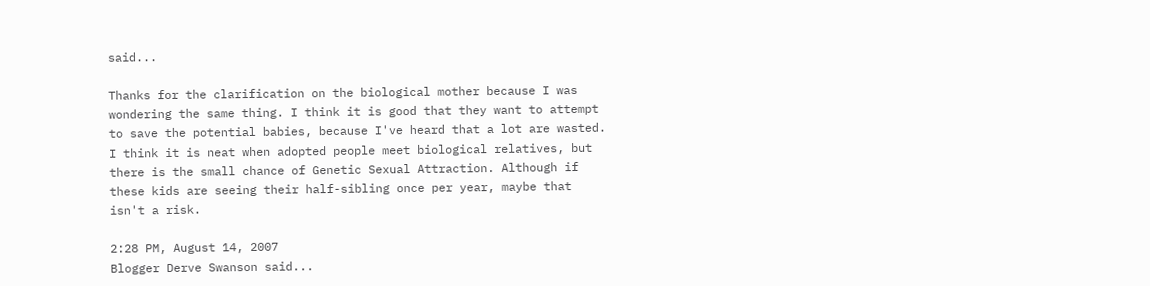said...

Thanks for the clarification on the biological mother because I was wondering the same thing. I think it is good that they want to attempt to save the potential babies, because I've heard that a lot are wasted. I think it is neat when adopted people meet biological relatives, but there is the small chance of Genetic Sexual Attraction. Although if these kids are seeing their half-sibling once per year, maybe that isn't a risk.

2:28 PM, August 14, 2007
Blogger Derve Swanson said...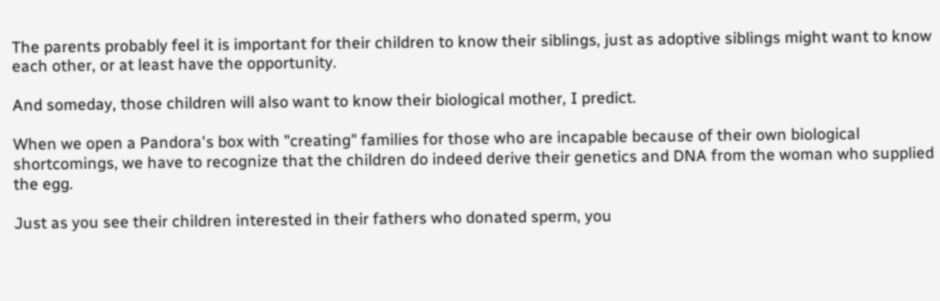The parents probably feel it is important for their children to know their siblings, just as adoptive siblings might want to know each other, or at least have the opportunity.

And someday, those children will also want to know their biological mother, I predict.

When we open a Pandora's box with "creating" families for those who are incapable because of their own biological shortcomings, we have to recognize that the children do indeed derive their genetics and DNA from the woman who supplied the egg.

Just as you see their children interested in their fathers who donated sperm, you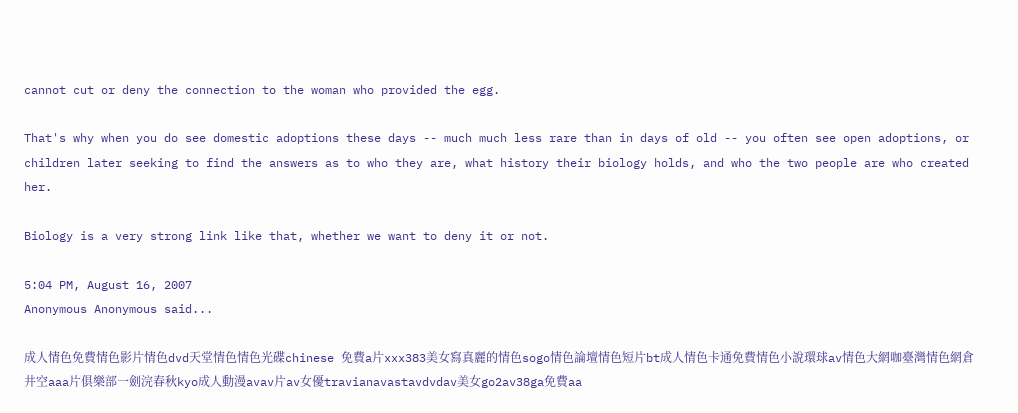cannot cut or deny the connection to the woman who provided the egg.

That's why when you do see domestic adoptions these days -- much much less rare than in days of old -- you often see open adoptions, or children later seeking to find the answers as to who they are, what history their biology holds, and who the two people are who created her.

Biology is a very strong link like that, whether we want to deny it or not.

5:04 PM, August 16, 2007
Anonymous Anonymous said...

成人情色免費情色影片情色dvd天堂情色情色光碟chinese 免費a片xxx383美女寫真麗的情色sogo情色論壇情色短片bt成人情色卡通免費情色小說環球av情色大網咖臺灣情色網倉井空aaa片俱樂部一劍浣春秋kyo成人動漫avav片av女優travianavastavdvdav美女go2av38ga免費aa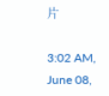片

3:02 AM, June 08,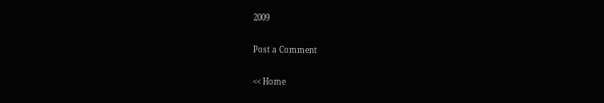2009

Post a Comment

<< Home